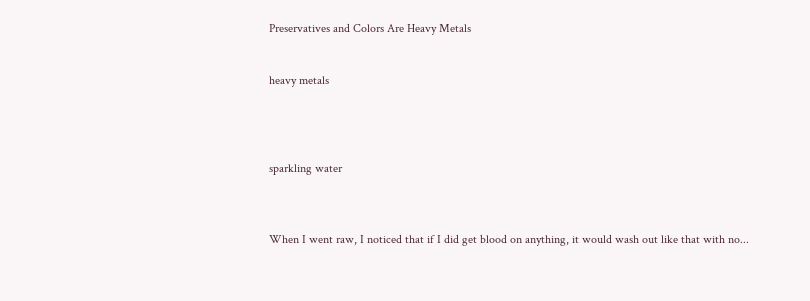Preservatives and Colors Are Heavy Metals


heavy metals




sparkling water



When I went raw, I noticed that if I did get blood on anything, it would wash out like that with no...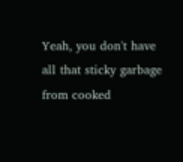Yeah, you don't have all that sticky garbage from cooked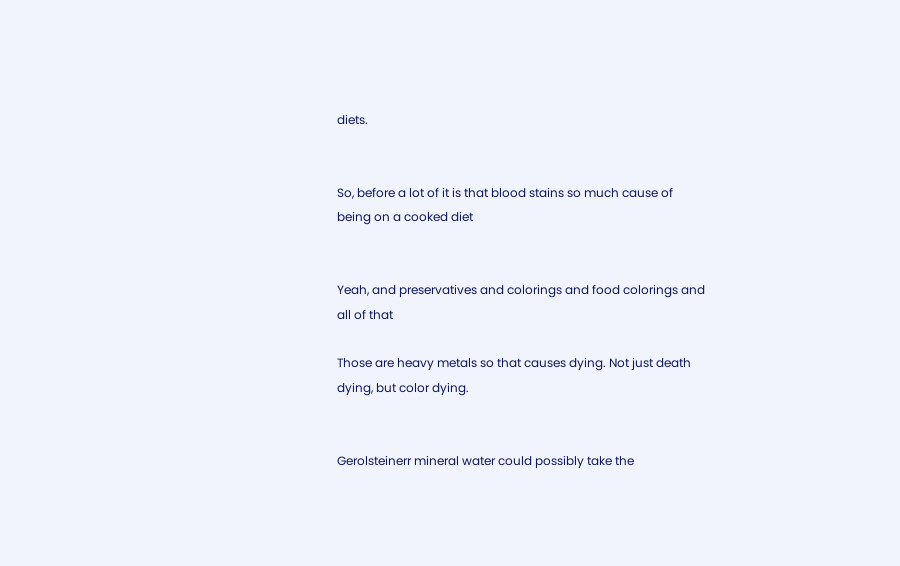diets.


So, before a lot of it is that blood stains so much cause of being on a cooked diet


Yeah, and preservatives and colorings and food colorings and all of that

Those are heavy metals so that causes dying. Not just death dying, but color dying.


Gerolsteinerr mineral water could possibly take the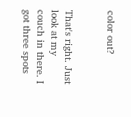color out?


That's right. Just look at my couch in there. I got three spots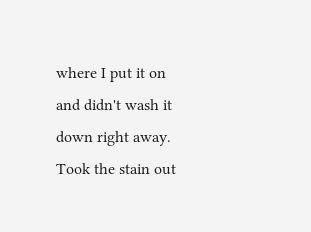where I put it on and didn't wash it down right away. Took the stain out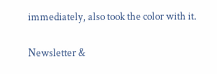immediately, also took the color with it.

Newsletter &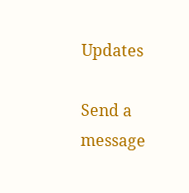Updates

Send a message